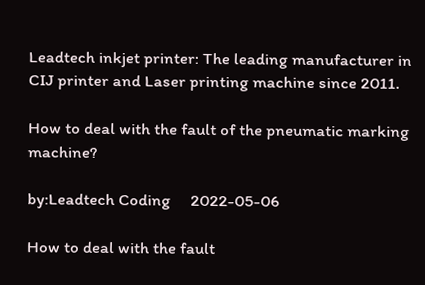Leadtech inkjet printer: The leading manufacturer in CIJ printer and Laser printing machine since 2011.

How to deal with the fault of the pneumatic marking machine?

by:Leadtech Coding     2022-05-06

How to deal with the fault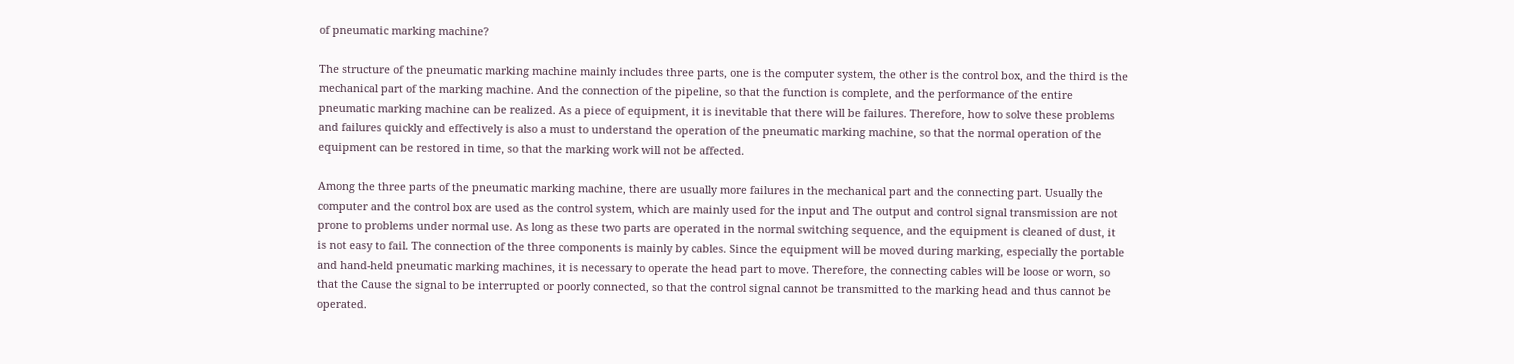of pneumatic marking machine?

The structure of the pneumatic marking machine mainly includes three parts, one is the computer system, the other is the control box, and the third is the mechanical part of the marking machine. And the connection of the pipeline, so that the function is complete, and the performance of the entire pneumatic marking machine can be realized. As a piece of equipment, it is inevitable that there will be failures. Therefore, how to solve these problems and failures quickly and effectively is also a must to understand the operation of the pneumatic marking machine, so that the normal operation of the equipment can be restored in time, so that the marking work will not be affected.

Among the three parts of the pneumatic marking machine, there are usually more failures in the mechanical part and the connecting part. Usually the computer and the control box are used as the control system, which are mainly used for the input and The output and control signal transmission are not prone to problems under normal use. As long as these two parts are operated in the normal switching sequence, and the equipment is cleaned of dust, it is not easy to fail. The connection of the three components is mainly by cables. Since the equipment will be moved during marking, especially the portable and hand-held pneumatic marking machines, it is necessary to operate the head part to move. Therefore, the connecting cables will be loose or worn, so that the Cause the signal to be interrupted or poorly connected, so that the control signal cannot be transmitted to the marking head and thus cannot be operated.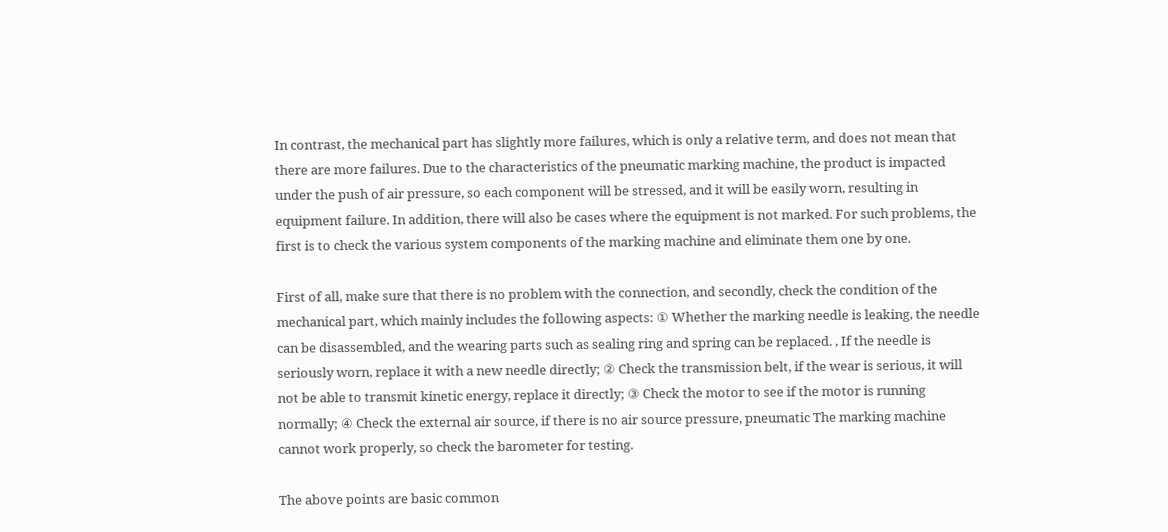In contrast, the mechanical part has slightly more failures, which is only a relative term, and does not mean that there are more failures. Due to the characteristics of the pneumatic marking machine, the product is impacted under the push of air pressure, so each component will be stressed, and it will be easily worn, resulting in equipment failure. In addition, there will also be cases where the equipment is not marked. For such problems, the first is to check the various system components of the marking machine and eliminate them one by one.

First of all, make sure that there is no problem with the connection, and secondly, check the condition of the mechanical part, which mainly includes the following aspects: ① Whether the marking needle is leaking, the needle can be disassembled, and the wearing parts such as sealing ring and spring can be replaced. , If the needle is seriously worn, replace it with a new needle directly; ② Check the transmission belt, if the wear is serious, it will not be able to transmit kinetic energy, replace it directly; ③ Check the motor to see if the motor is running normally; ④ Check the external air source, if there is no air source pressure, pneumatic The marking machine cannot work properly, so check the barometer for testing.

The above points are basic common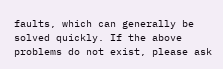faults, which can generally be solved quickly. If the above problems do not exist, please ask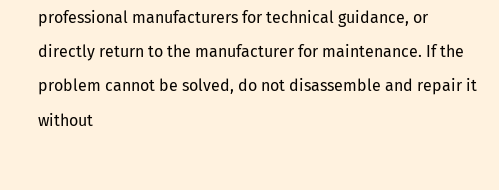professional manufacturers for technical guidance, or directly return to the manufacturer for maintenance. If the problem cannot be solved, do not disassemble and repair it without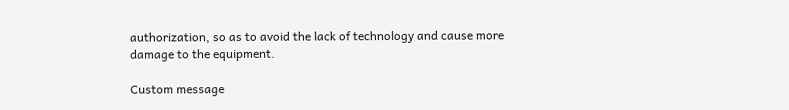authorization, so as to avoid the lack of technology and cause more damage to the equipment.

Custom message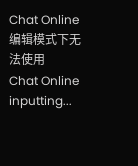Chat Online 编辑模式下无法使用
Chat Online inputting...